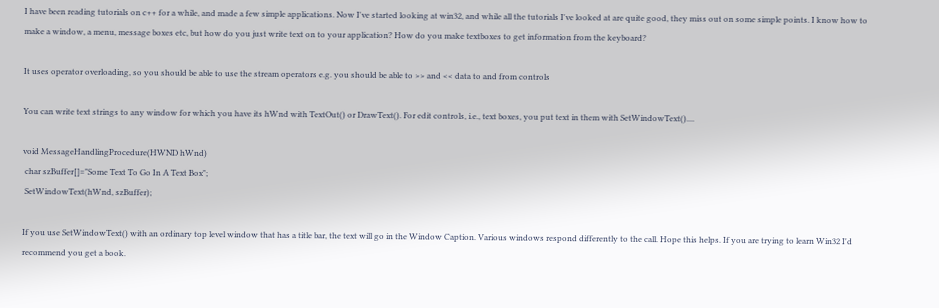I have been reading tutorials on c++ for a while, and made a few simple applications. Now I've started looking at win32, and while all the tutorials I've looked at are quite good, they miss out on some simple points. I know how to make a window, a menu, message boxes etc, but how do you just write text on to your application? How do you make textboxes to get information from the keyboard?

It uses operator overloading, so you should be able to use the stream operators e.g. you should be able to >> and << data to and from controls

You can write text strings to any window for which you have its hWnd with TextOut() or DrawText(). For edit controls, i.e., text boxes, you put text in them with SetWindowText()....

void MessageHandlingProcedure(HWND hWnd)
 char szBuffer[]="Some Text To Go In A Text Box";
 SetWindowText(hWnd, szBuffer);

If you use SetWindowText() with an ordinary top level window that has a title bar, the text will go in the Window Caption. Various windows respond differently to the call. Hope this helps. If you are trying to learn Win32 I'd recommend you get a book.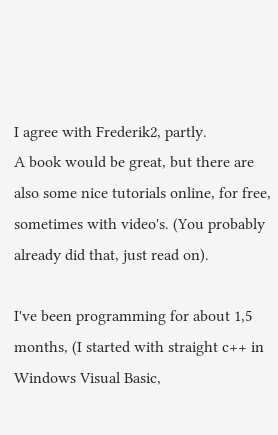I agree with Frederik2, partly.
A book would be great, but there are also some nice tutorials online, for free, sometimes with video's. (You probably already did that, just read on).

I've been programming for about 1,5 months, (I started with straight c++ in Windows Visual Basic,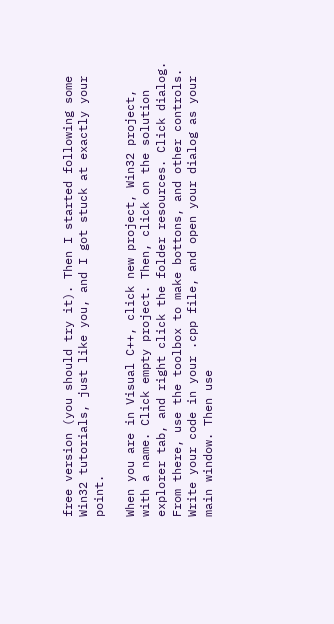free version (you should try it). Then I started following some Win32 tutorials, just like you, and I got stuck at exactly your point.

When you are in Visual C++, click new project, Win32 project, with a name. Click empty project. Then, click on the solution explorer tab, and right click the folder resources. Click dialog. From there, use the toolbox to make bottons, and other controls. Write your code in your .cpp file, and open your dialog as your main window. Then use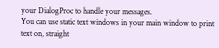your DialogProc to handle your messages.
You can use static text windows in your main window to print text on, straight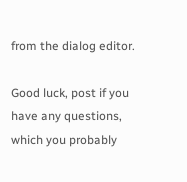from the dialog editor.

Good luck, post if you have any questions, which you probably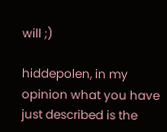will ;)

hiddepolen, in my opinion what you have just described is the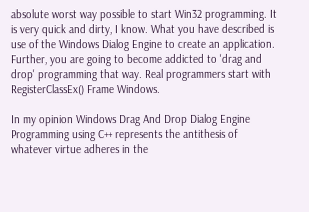absolute worst way possible to start Win32 programming. It is very quick and dirty, I know. What you have described is use of the Windows Dialog Engine to create an application. Further, you are going to become addicted to 'drag and drop' programming that way. Real programmers start with RegisterClassEx() Frame Windows.

In my opinion Windows Drag And Drop Dialog Engine Programming using C++ represents the antithesis of whatever virtue adheres in the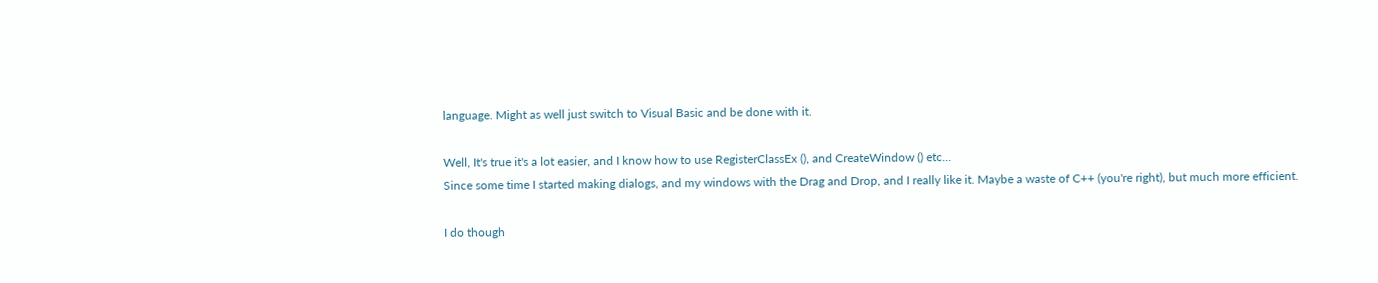language. Might as well just switch to Visual Basic and be done with it.

Well, It's true it's a lot easier, and I know how to use RegisterClassEx (), and CreateWindow () etc...
Since some time I started making dialogs, and my windows with the Drag and Drop, and I really like it. Maybe a waste of C++ (you're right), but much more efficient.

I do though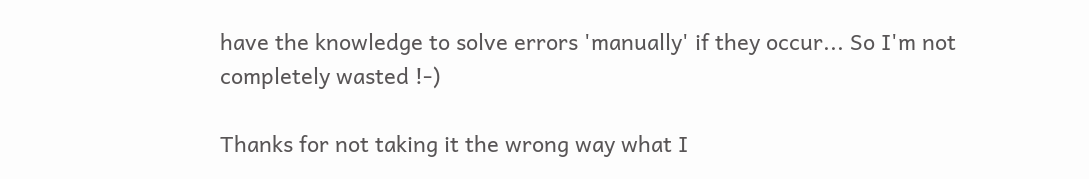have the knowledge to solve errors 'manually' if they occur... So I'm not completely wasted !-)

Thanks for not taking it the wrong way what I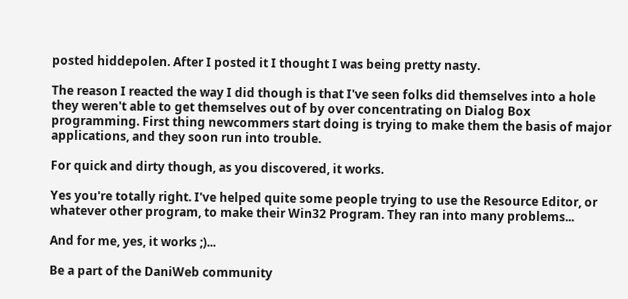posted hiddepolen. After I posted it I thought I was being pretty nasty.

The reason I reacted the way I did though is that I've seen folks did themselves into a hole they weren't able to get themselves out of by over concentrating on Dialog Box programming. First thing newcommers start doing is trying to make them the basis of major applications, and they soon run into trouble.

For quick and dirty though, as you discovered, it works.

Yes you're totally right. I've helped quite some people trying to use the Resource Editor, or whatever other program, to make their Win32 Program. They ran into many problems...

And for me, yes, it works ;)...

Be a part of the DaniWeb community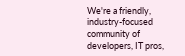We're a friendly, industry-focused community of developers, IT pros,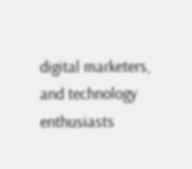digital marketers, and technology enthusiasts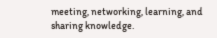meeting, networking, learning, and sharing knowledge.